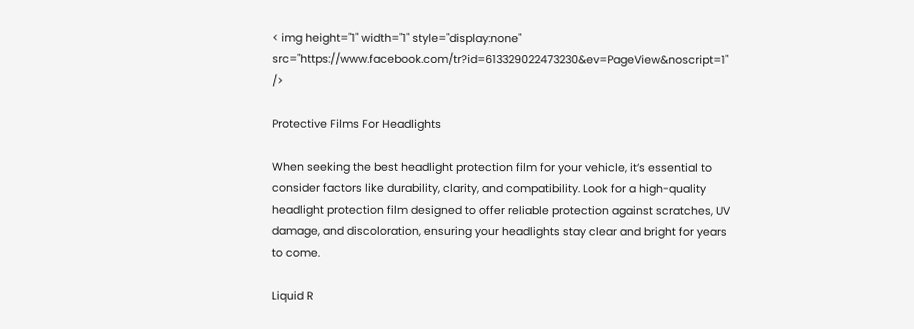< img height="1" width="1" style="display:none" src="https://www.facebook.com/tr?id=613329022473230&ev=PageView&noscript=1" />

Protective Films For Headlights

When seeking the best headlight protection film for your vehicle, it’s essential to consider factors like durability, clarity, and compatibility. Look for a high-quality headlight protection film designed to offer reliable protection against scratches, UV damage, and discoloration, ensuring your headlights stay clear and bright for years to come.

Liquid R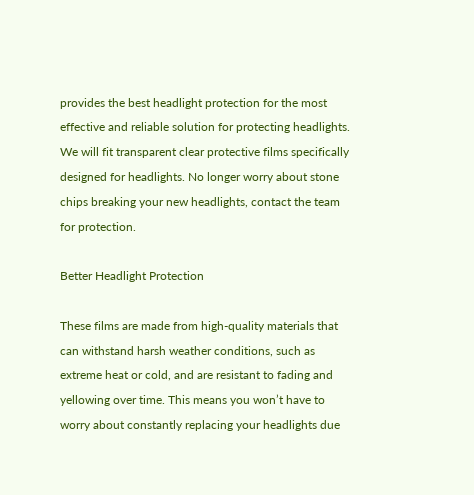provides the best headlight protection for the most effective and reliable solution for protecting headlights. We will fit transparent clear protective films specifically designed for headlights. No longer worry about stone chips breaking your new headlights, contact the team for protection.

Better Headlight Protection

These films are made from high-quality materials that can withstand harsh weather conditions, such as extreme heat or cold, and are resistant to fading and yellowing over time. This means you won’t have to worry about constantly replacing your headlights due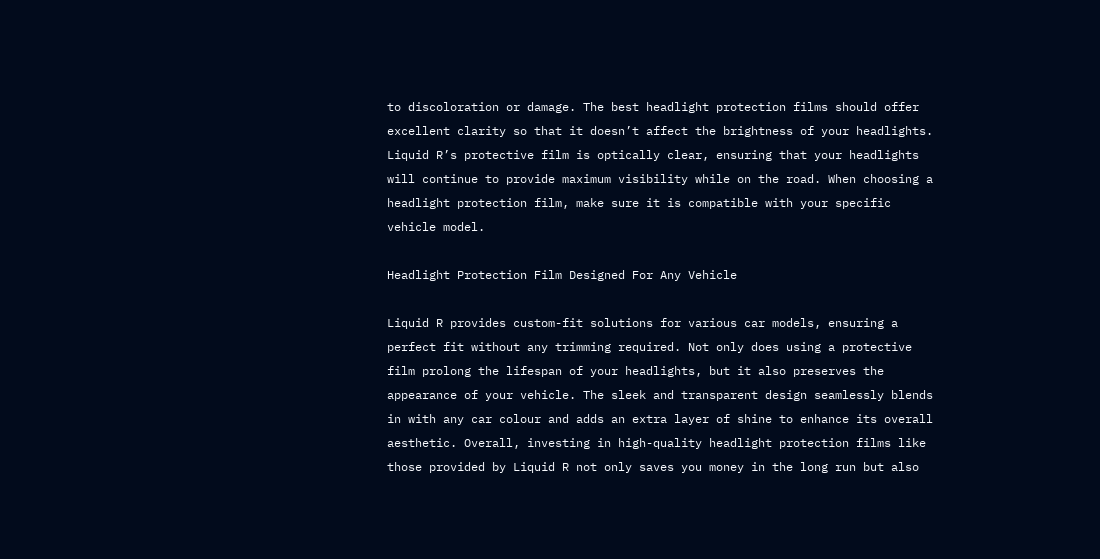to discoloration or damage. The best headlight protection films should offer excellent clarity so that it doesn’t affect the brightness of your headlights. Liquid R’s protective film is optically clear, ensuring that your headlights will continue to provide maximum visibility while on the road. When choosing a headlight protection film, make sure it is compatible with your specific vehicle model.

Headlight Protection Film Designed For Any Vehicle

Liquid R provides custom-fit solutions for various car models, ensuring a perfect fit without any trimming required. Not only does using a protective film prolong the lifespan of your headlights, but it also preserves the appearance of your vehicle. The sleek and transparent design seamlessly blends in with any car colour and adds an extra layer of shine to enhance its overall aesthetic. Overall, investing in high-quality headlight protection films like those provided by Liquid R not only saves you money in the long run but also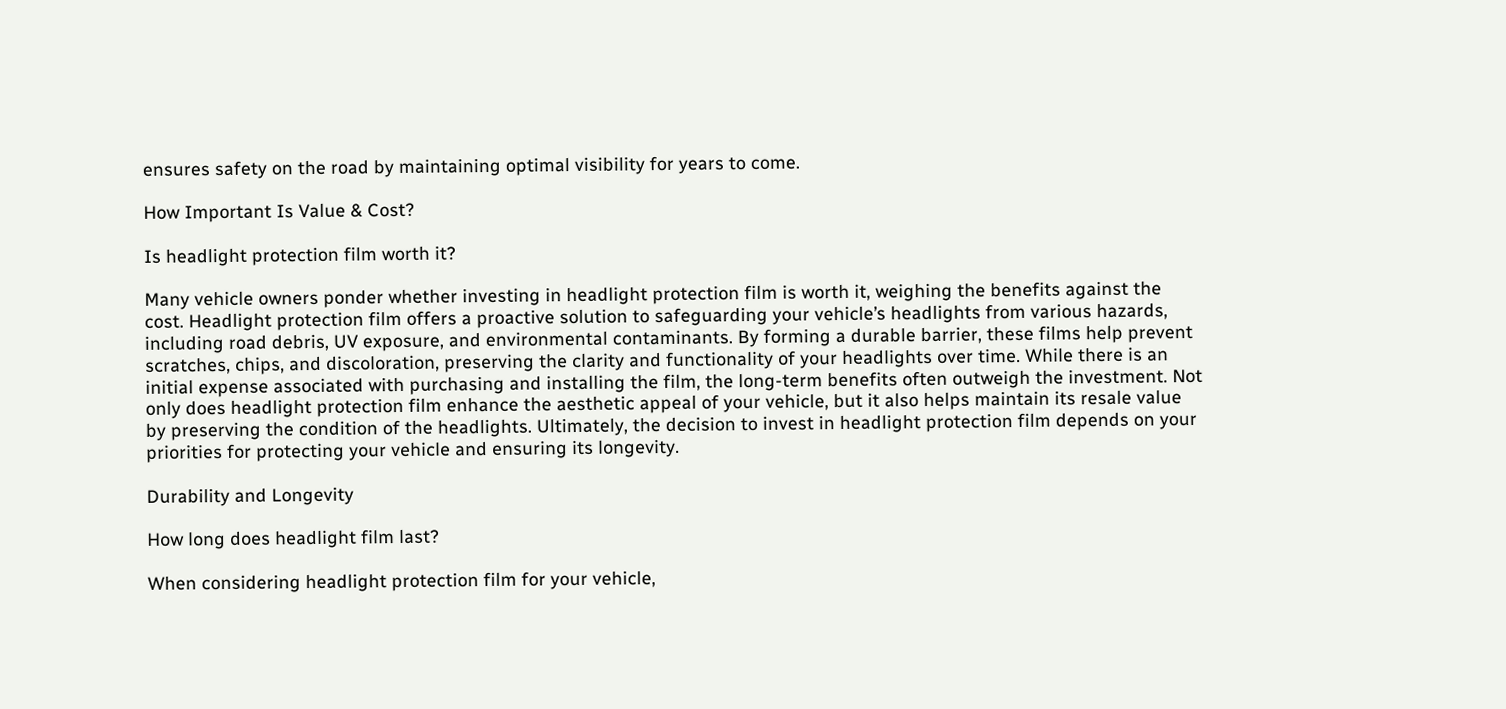ensures safety on the road by maintaining optimal visibility for years to come.

How Important Is Value & Cost?

Is headlight protection film worth it?

Many vehicle owners ponder whether investing in headlight protection film is worth it, weighing the benefits against the cost. Headlight protection film offers a proactive solution to safeguarding your vehicle’s headlights from various hazards, including road debris, UV exposure, and environmental contaminants. By forming a durable barrier, these films help prevent scratches, chips, and discoloration, preserving the clarity and functionality of your headlights over time. While there is an initial expense associated with purchasing and installing the film, the long-term benefits often outweigh the investment. Not only does headlight protection film enhance the aesthetic appeal of your vehicle, but it also helps maintain its resale value by preserving the condition of the headlights. Ultimately, the decision to invest in headlight protection film depends on your priorities for protecting your vehicle and ensuring its longevity.

Durability and Longevity

How long does headlight film last?

When considering headlight protection film for your vehicle,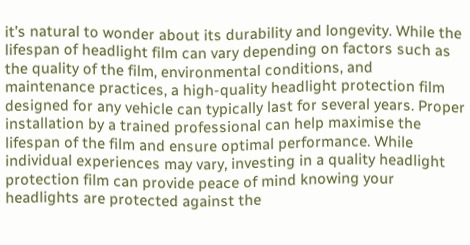it’s natural to wonder about its durability and longevity. While the lifespan of headlight film can vary depending on factors such as the quality of the film, environmental conditions, and maintenance practices, a high-quality headlight protection film designed for any vehicle can typically last for several years. Proper installation by a trained professional can help maximise the lifespan of the film and ensure optimal performance. While individual experiences may vary, investing in a quality headlight protection film can provide peace of mind knowing your headlights are protected against the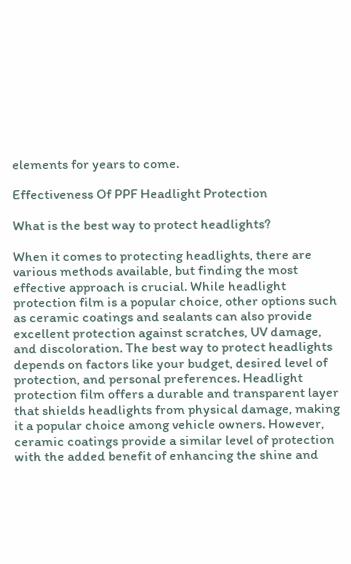elements for years to come.

Effectiveness Of PPF Headlight Protection

What is the best way to protect headlights?

When it comes to protecting headlights, there are various methods available, but finding the most effective approach is crucial. While headlight protection film is a popular choice, other options such as ceramic coatings and sealants can also provide excellent protection against scratches, UV damage, and discoloration. The best way to protect headlights depends on factors like your budget, desired level of protection, and personal preferences. Headlight protection film offers a durable and transparent layer that shields headlights from physical damage, making it a popular choice among vehicle owners. However, ceramic coatings provide a similar level of protection with the added benefit of enhancing the shine and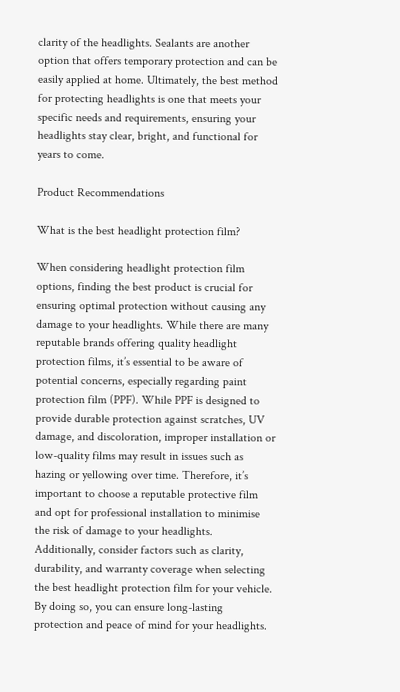clarity of the headlights. Sealants are another option that offers temporary protection and can be easily applied at home. Ultimately, the best method for protecting headlights is one that meets your specific needs and requirements, ensuring your headlights stay clear, bright, and functional for years to come.

Product Recommendations

What is the best headlight protection film?

When considering headlight protection film options, finding the best product is crucial for ensuring optimal protection without causing any damage to your headlights. While there are many reputable brands offering quality headlight protection films, it’s essential to be aware of potential concerns, especially regarding paint protection film (PPF). While PPF is designed to provide durable protection against scratches, UV damage, and discoloration, improper installation or low-quality films may result in issues such as hazing or yellowing over time. Therefore, it’s important to choose a reputable protective film and opt for professional installation to minimise the risk of damage to your headlights. Additionally, consider factors such as clarity, durability, and warranty coverage when selecting the best headlight protection film for your vehicle. By doing so, you can ensure long-lasting protection and peace of mind for your headlights.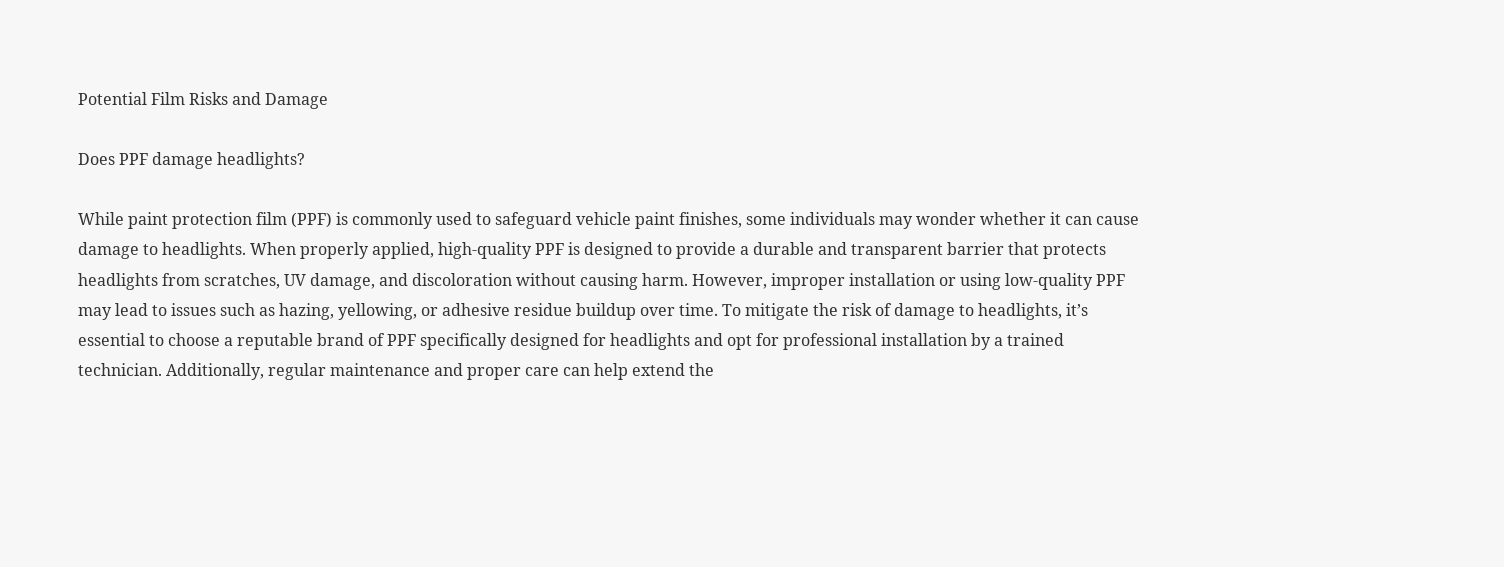Potential Film Risks and Damage

Does PPF damage headlights?

While paint protection film (PPF) is commonly used to safeguard vehicle paint finishes, some individuals may wonder whether it can cause damage to headlights. When properly applied, high-quality PPF is designed to provide a durable and transparent barrier that protects headlights from scratches, UV damage, and discoloration without causing harm. However, improper installation or using low-quality PPF may lead to issues such as hazing, yellowing, or adhesive residue buildup over time. To mitigate the risk of damage to headlights, it’s essential to choose a reputable brand of PPF specifically designed for headlights and opt for professional installation by a trained technician. Additionally, regular maintenance and proper care can help extend the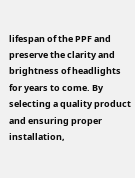lifespan of the PPF and preserve the clarity and brightness of headlights for years to come. By selecting a quality product and ensuring proper installation,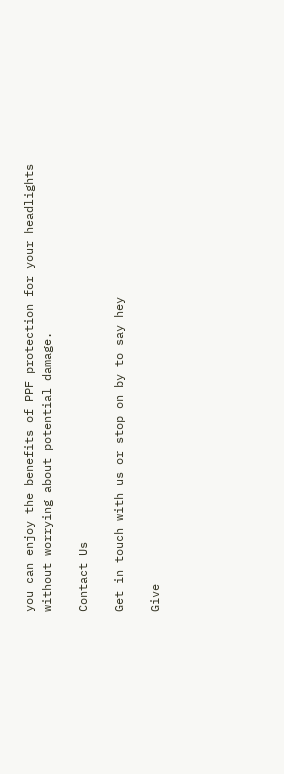you can enjoy the benefits of PPF protection for your headlights without worrying about potential damage.

Contact Us

Get in touch with us or stop on by to say hey

Give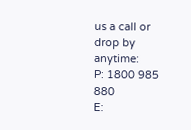us a call or drop by anytime:
P: 1800 985 880
E: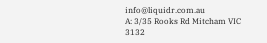info@liquidr.com.au
A: 3/35 Rooks Rd Mitcham VIC 3132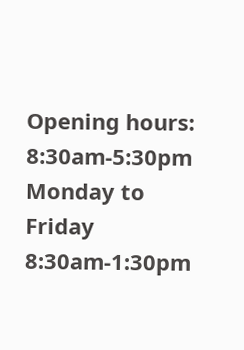Opening hours:
8:30am-5:30pm Monday to Friday
8:30am-1:30pm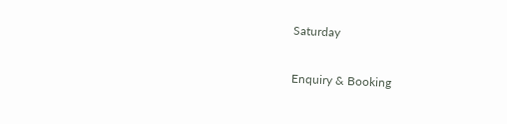Saturday

Enquiry & Booking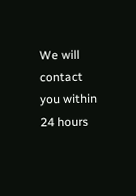We will contact you within 24 hours